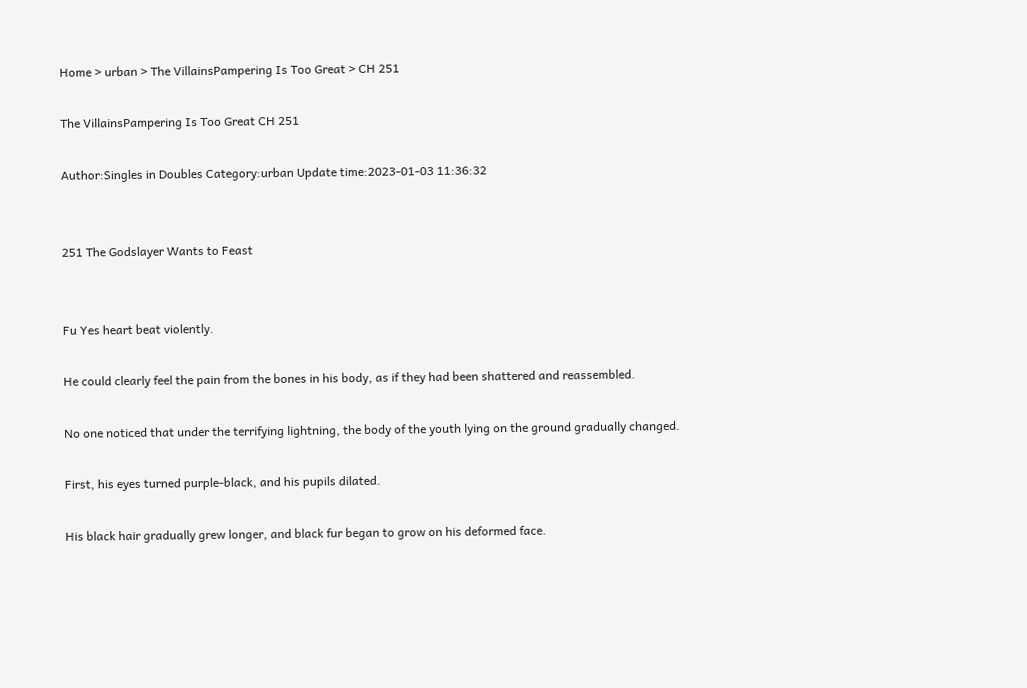Home > urban > The VillainsPampering Is Too Great > CH 251

The VillainsPampering Is Too Great CH 251

Author:Singles in Doubles Category:urban Update time:2023-01-03 11:36:32


251 The Godslayer Wants to Feast


Fu Yes heart beat violently.

He could clearly feel the pain from the bones in his body, as if they had been shattered and reassembled.

No one noticed that under the terrifying lightning, the body of the youth lying on the ground gradually changed.

First, his eyes turned purple-black, and his pupils dilated.

His black hair gradually grew longer, and black fur began to grow on his deformed face.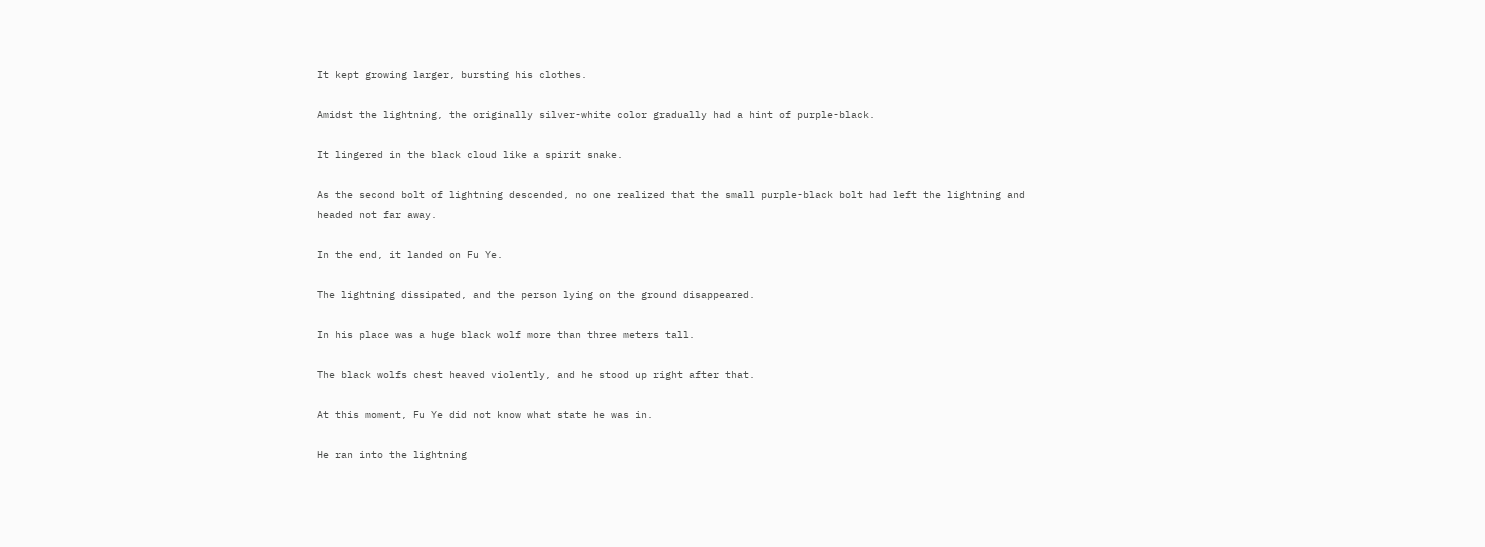It kept growing larger, bursting his clothes.

Amidst the lightning, the originally silver-white color gradually had a hint of purple-black.

It lingered in the black cloud like a spirit snake.

As the second bolt of lightning descended, no one realized that the small purple-black bolt had left the lightning and headed not far away.

In the end, it landed on Fu Ye.

The lightning dissipated, and the person lying on the ground disappeared.

In his place was a huge black wolf more than three meters tall.

The black wolfs chest heaved violently, and he stood up right after that.

At this moment, Fu Ye did not know what state he was in.

He ran into the lightning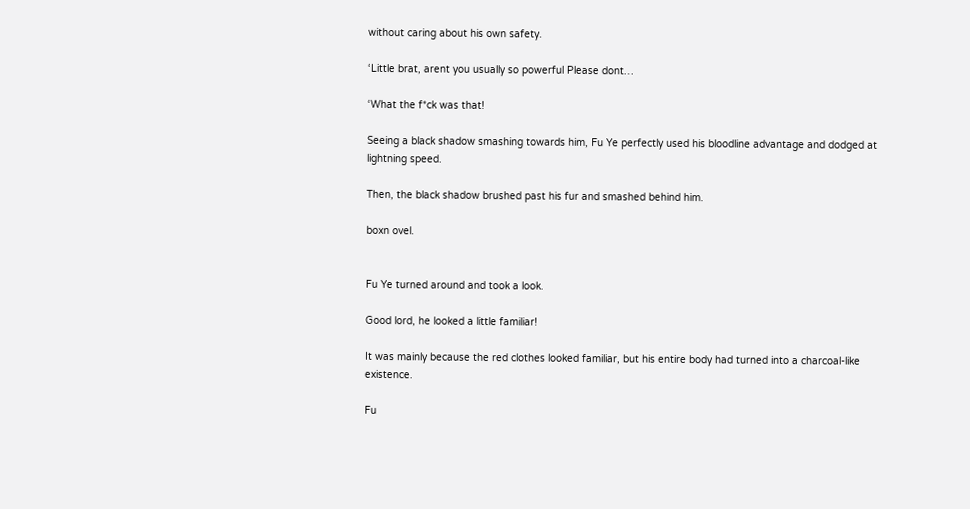without caring about his own safety.

‘Little brat, arent you usually so powerful Please dont…

‘What the f*ck was that!

Seeing a black shadow smashing towards him, Fu Ye perfectly used his bloodline advantage and dodged at lightning speed.

Then, the black shadow brushed past his fur and smashed behind him.

boxn ovel.


Fu Ye turned around and took a look.

Good lord, he looked a little familiar!

It was mainly because the red clothes looked familiar, but his entire body had turned into a charcoal-like existence.

Fu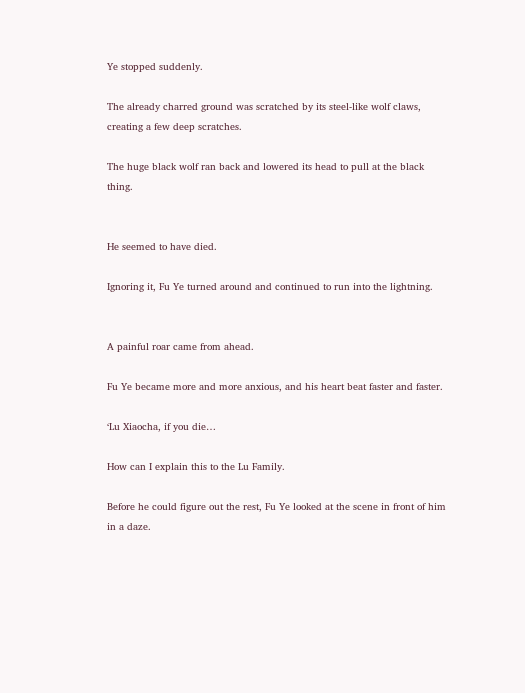Ye stopped suddenly.

The already charred ground was scratched by its steel-like wolf claws, creating a few deep scratches.

The huge black wolf ran back and lowered its head to pull at the black thing.


He seemed to have died.

Ignoring it, Fu Ye turned around and continued to run into the lightning.


A painful roar came from ahead.

Fu Ye became more and more anxious, and his heart beat faster and faster.

‘Lu Xiaocha, if you die…

How can I explain this to the Lu Family.

Before he could figure out the rest, Fu Ye looked at the scene in front of him in a daze.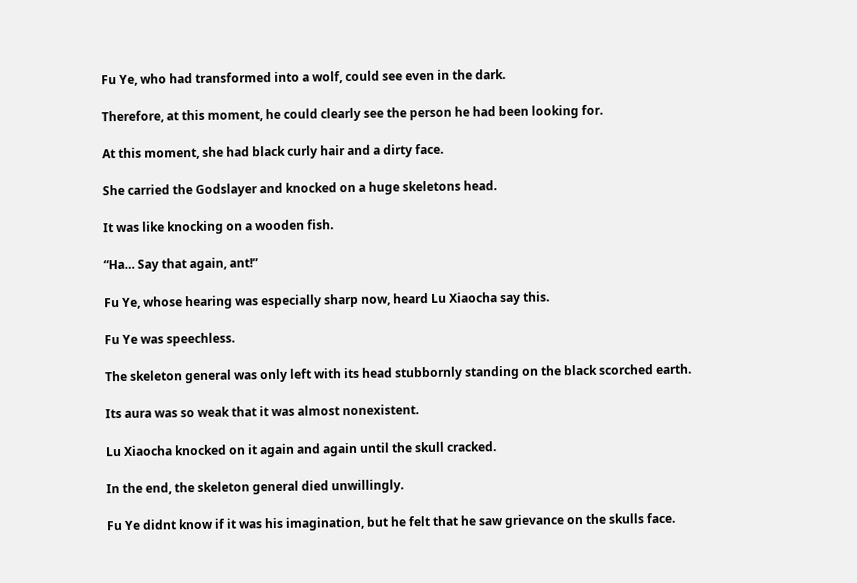Fu Ye, who had transformed into a wolf, could see even in the dark.

Therefore, at this moment, he could clearly see the person he had been looking for.

At this moment, she had black curly hair and a dirty face.

She carried the Godslayer and knocked on a huge skeletons head.

It was like knocking on a wooden fish.

“Ha… Say that again, ant!”

Fu Ye, whose hearing was especially sharp now, heard Lu Xiaocha say this.

Fu Ye was speechless.

The skeleton general was only left with its head stubbornly standing on the black scorched earth.

Its aura was so weak that it was almost nonexistent.

Lu Xiaocha knocked on it again and again until the skull cracked.

In the end, the skeleton general died unwillingly.

Fu Ye didnt know if it was his imagination, but he felt that he saw grievance on the skulls face.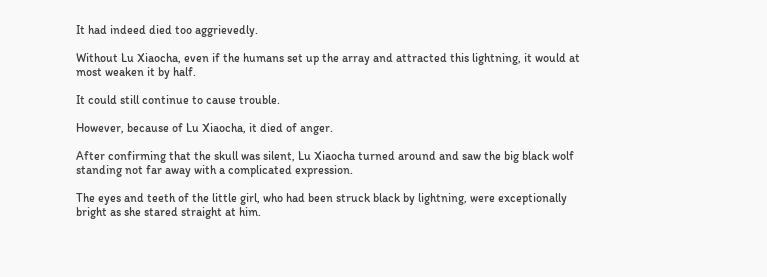It had indeed died too aggrievedly.

Without Lu Xiaocha, even if the humans set up the array and attracted this lightning, it would at most weaken it by half.

It could still continue to cause trouble.

However, because of Lu Xiaocha, it died of anger.

After confirming that the skull was silent, Lu Xiaocha turned around and saw the big black wolf standing not far away with a complicated expression.

The eyes and teeth of the little girl, who had been struck black by lightning, were exceptionally bright as she stared straight at him.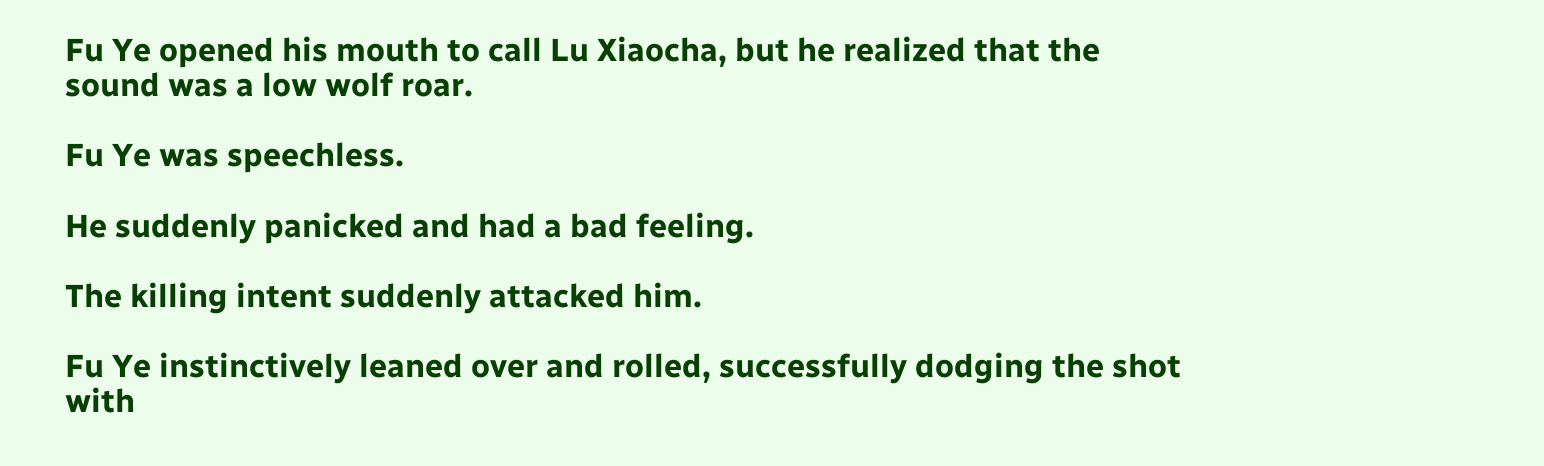Fu Ye opened his mouth to call Lu Xiaocha, but he realized that the sound was a low wolf roar.

Fu Ye was speechless.

He suddenly panicked and had a bad feeling.

The killing intent suddenly attacked him.

Fu Ye instinctively leaned over and rolled, successfully dodging the shot with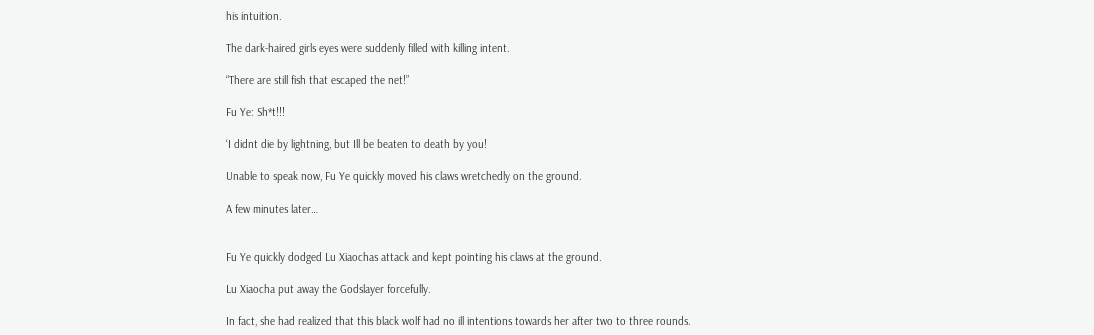his intuition.

The dark-haired girls eyes were suddenly filled with killing intent.

“There are still fish that escaped the net!”

Fu Ye: Sh*t!!!

‘I didnt die by lightning, but Ill be beaten to death by you!

Unable to speak now, Fu Ye quickly moved his claws wretchedly on the ground.

A few minutes later…


Fu Ye quickly dodged Lu Xiaochas attack and kept pointing his claws at the ground.

Lu Xiaocha put away the Godslayer forcefully.

In fact, she had realized that this black wolf had no ill intentions towards her after two to three rounds.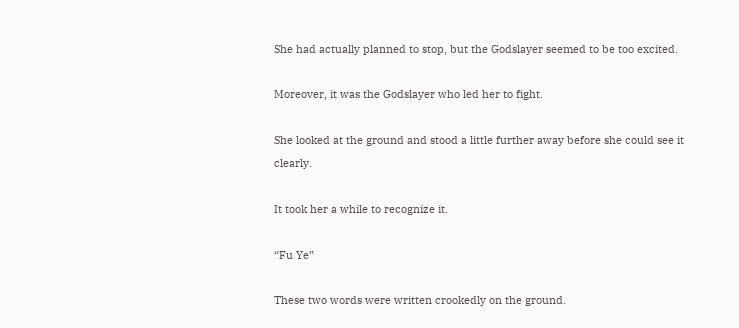She had actually planned to stop, but the Godslayer seemed to be too excited.

Moreover, it was the Godslayer who led her to fight.

She looked at the ground and stood a little further away before she could see it clearly.

It took her a while to recognize it.

“Fu Ye”

These two words were written crookedly on the ground.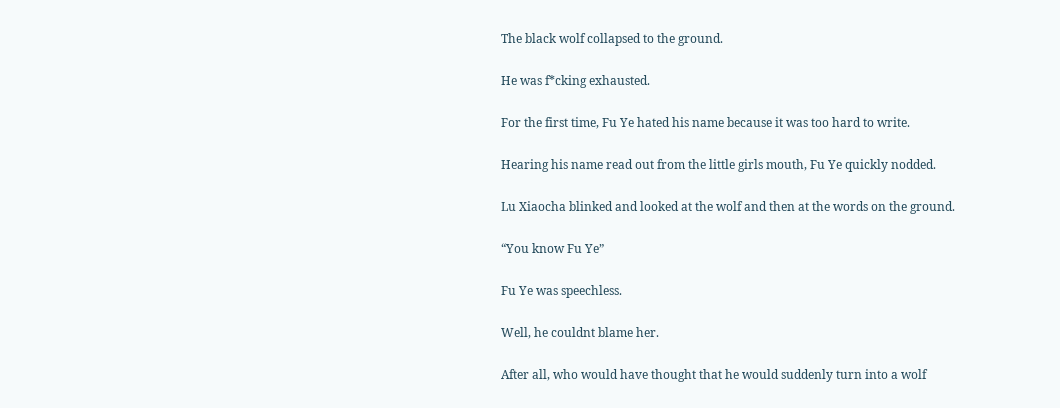The black wolf collapsed to the ground.

He was f*cking exhausted.

For the first time, Fu Ye hated his name because it was too hard to write.

Hearing his name read out from the little girls mouth, Fu Ye quickly nodded.

Lu Xiaocha blinked and looked at the wolf and then at the words on the ground.

“You know Fu Ye”

Fu Ye was speechless.

Well, he couldnt blame her.

After all, who would have thought that he would suddenly turn into a wolf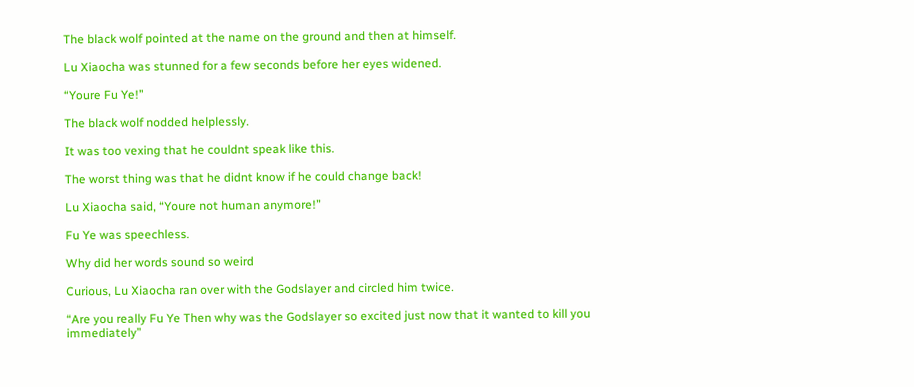The black wolf pointed at the name on the ground and then at himself.

Lu Xiaocha was stunned for a few seconds before her eyes widened.

“Youre Fu Ye!”

The black wolf nodded helplessly.

It was too vexing that he couldnt speak like this.

The worst thing was that he didnt know if he could change back!

Lu Xiaocha said, “Youre not human anymore!”

Fu Ye was speechless.

Why did her words sound so weird

Curious, Lu Xiaocha ran over with the Godslayer and circled him twice.

“Are you really Fu Ye Then why was the Godslayer so excited just now that it wanted to kill you immediately”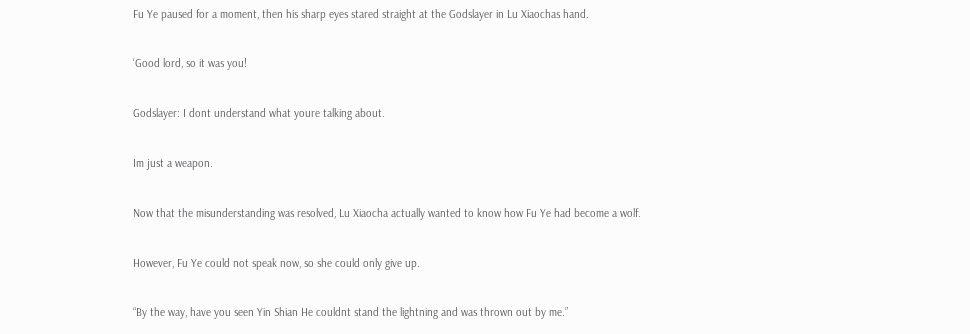Fu Ye paused for a moment, then his sharp eyes stared straight at the Godslayer in Lu Xiaochas hand.

‘Good lord, so it was you!

Godslayer: I dont understand what youre talking about.

Im just a weapon.

Now that the misunderstanding was resolved, Lu Xiaocha actually wanted to know how Fu Ye had become a wolf.

However, Fu Ye could not speak now, so she could only give up.

“By the way, have you seen Yin Shian He couldnt stand the lightning and was thrown out by me.”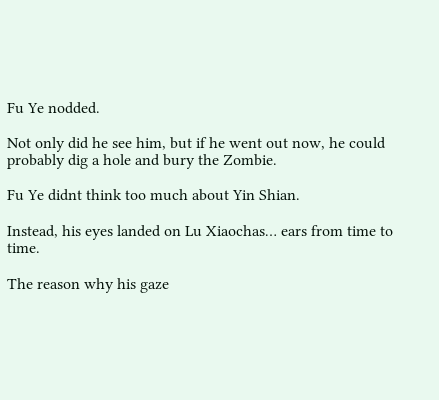Fu Ye nodded.

Not only did he see him, but if he went out now, he could probably dig a hole and bury the Zombie.

Fu Ye didnt think too much about Yin Shian.

Instead, his eyes landed on Lu Xiaochas… ears from time to time.

The reason why his gaze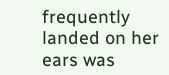frequently landed on her ears was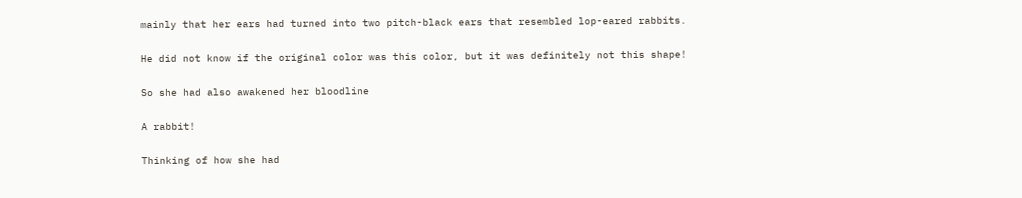mainly that her ears had turned into two pitch-black ears that resembled lop-eared rabbits.

He did not know if the original color was this color, but it was definitely not this shape!

So she had also awakened her bloodline

A rabbit!

Thinking of how she had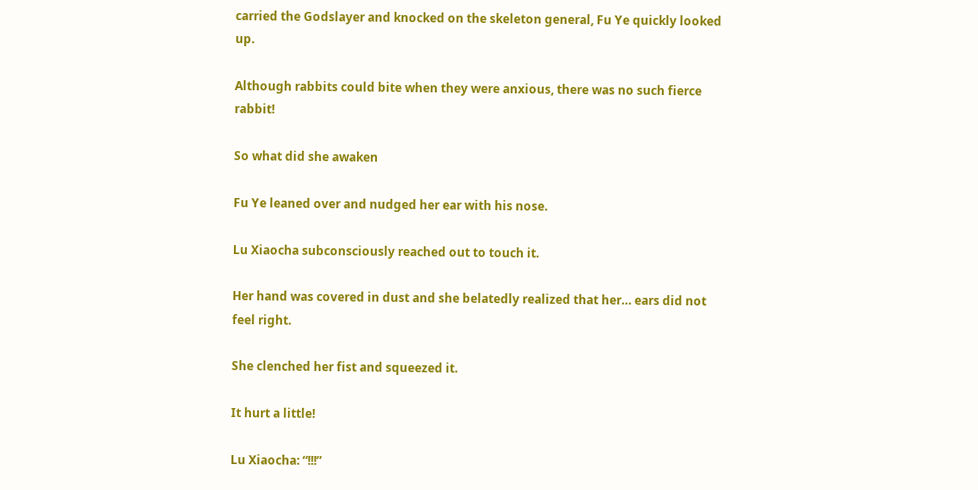carried the Godslayer and knocked on the skeleton general, Fu Ye quickly looked up.

Although rabbits could bite when they were anxious, there was no such fierce rabbit!

So what did she awaken

Fu Ye leaned over and nudged her ear with his nose.

Lu Xiaocha subconsciously reached out to touch it.

Her hand was covered in dust and she belatedly realized that her… ears did not feel right.

She clenched her fist and squeezed it.

It hurt a little!

Lu Xiaocha: “!!!”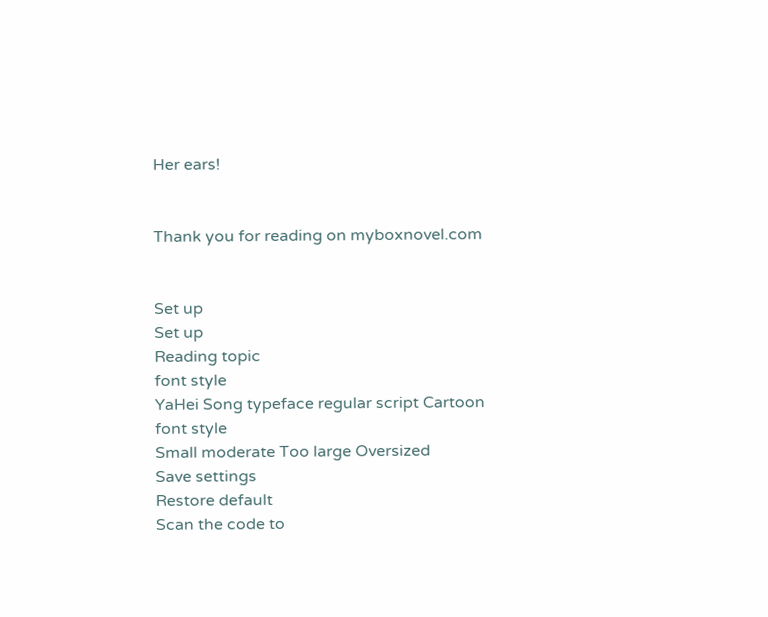Her ears!


Thank you for reading on myboxnovel.com


Set up
Set up
Reading topic
font style
YaHei Song typeface regular script Cartoon
font style
Small moderate Too large Oversized
Save settings
Restore default
Scan the code to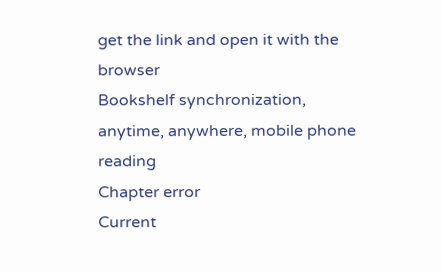get the link and open it with the browser
Bookshelf synchronization, anytime, anywhere, mobile phone reading
Chapter error
Current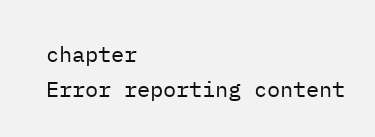chapter
Error reporting content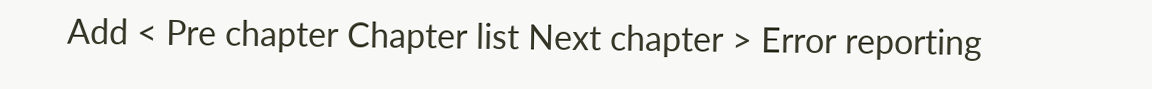Add < Pre chapter Chapter list Next chapter > Error reporting